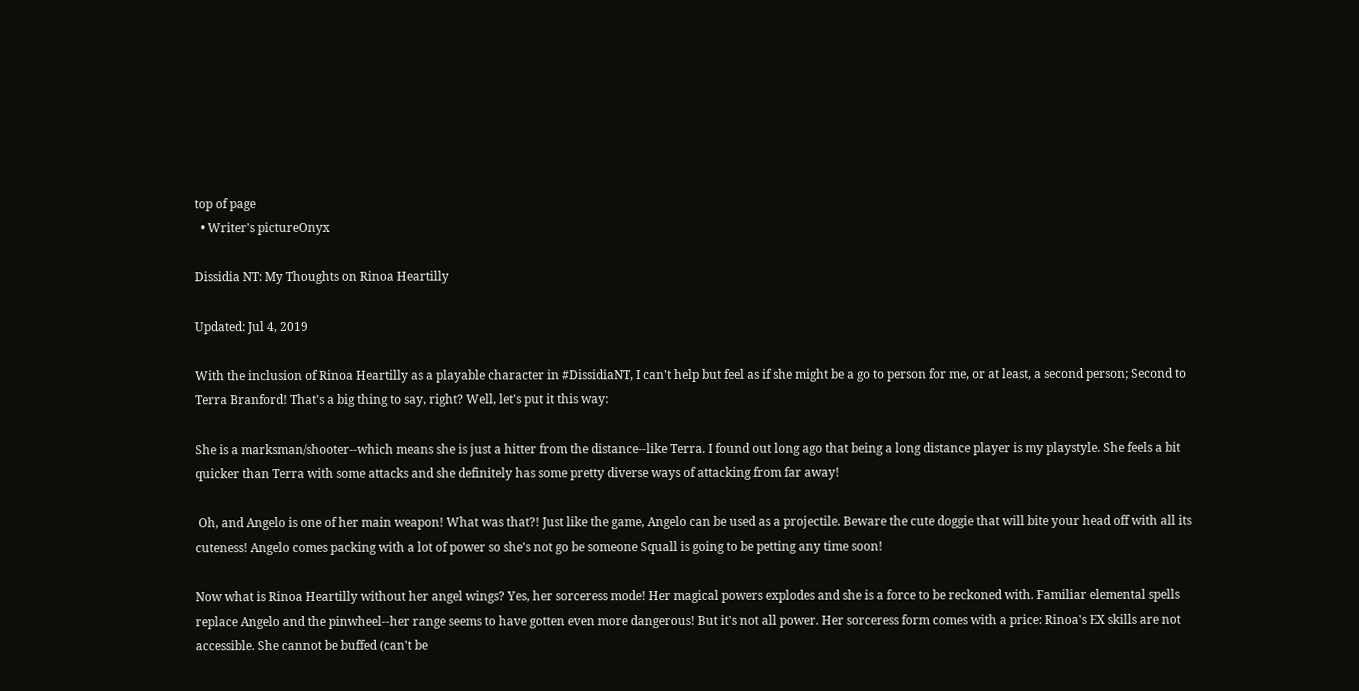top of page
  • Writer's pictureOnyx

Dissidia NT: My Thoughts on Rinoa Heartilly

Updated: Jul 4, 2019

With the inclusion of Rinoa Heartilly as a playable character in #DissidiaNT, I can't help but feel as if she might be a go to person for me, or at least, a second person; Second to Terra Branford! That's a big thing to say, right? Well, let's put it this way:

She is a marksman/shooter--which means she is just a hitter from the distance--like Terra. I found out long ago that being a long distance player is my playstyle. She feels a bit quicker than Terra with some attacks and she definitely has some pretty diverse ways of attacking from far away!

 Oh, and Angelo is one of her main weapon! What was that?! Just like the game, Angelo can be used as a projectile. Beware the cute doggie that will bite your head off with all its cuteness! Angelo comes packing with a lot of power so she's not go be someone Squall is going to be petting any time soon!

Now what is Rinoa Heartilly without her angel wings? Yes, her sorceress mode! Her magical powers explodes and she is a force to be reckoned with. Familiar elemental spells replace Angelo and the pinwheel--her range seems to have gotten even more dangerous! But it's not all power. Her sorceress form comes with a price: Rinoa's EX skills are not accessible. She cannot be buffed (can't be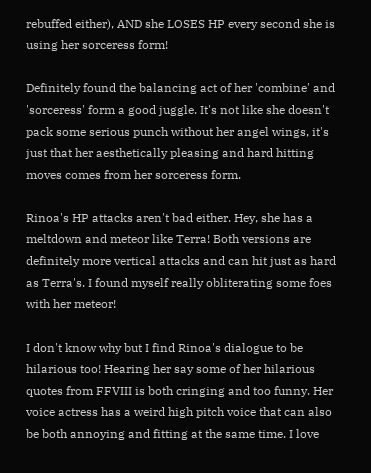rebuffed either), AND she LOSES HP every second she is using her sorceress form!

Definitely found the balancing act of her 'combine' and 'sorceress' form a good juggle. It's not like she doesn't pack some serious punch without her angel wings, it's just that her aesthetically pleasing and hard hitting moves comes from her sorceress form.

Rinoa's HP attacks aren't bad either. Hey, she has a meltdown and meteor like Terra! Both versions are definitely more vertical attacks and can hit just as hard as Terra's. I found myself really obliterating some foes with her meteor!

I don't know why but I find Rinoa's dialogue to be hilarious too! Hearing her say some of her hilarious quotes from FFVIII is both cringing and too funny. Her voice actress has a weird high pitch voice that can also be both annoying and fitting at the same time. I love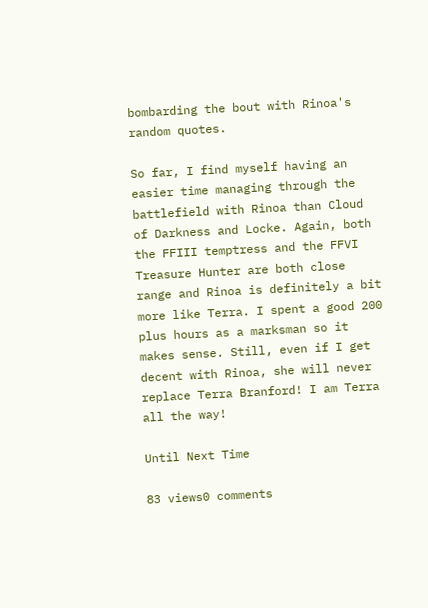bombarding the bout with Rinoa's random quotes.

So far, I find myself having an easier time managing through the battlefield with Rinoa than Cloud of Darkness and Locke. Again, both the FFIII temptress and the FFVI Treasure Hunter are both close range and Rinoa is definitely a bit more like Terra. I spent a good 200 plus hours as a marksman so it makes sense. Still, even if I get decent with Rinoa, she will never replace Terra Branford! I am Terra all the way!

Until Next Time

83 views0 comments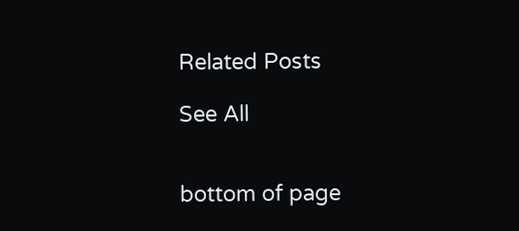Related Posts

See All


bottom of page